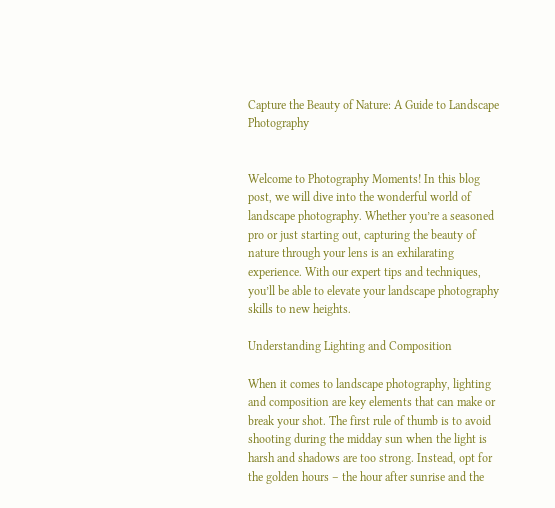Capture the Beauty of Nature: A Guide to Landscape Photography


Welcome to Photography Moments! In this blog post, we will dive into the wonderful world of landscape photography. Whether you’re a seasoned pro or just starting out, capturing the beauty of nature through your lens is an exhilarating experience. With our expert tips and techniques, you’ll be able to elevate your landscape photography skills to new heights.

Understanding Lighting and Composition

When it comes to landscape photography, lighting and composition are key elements that can make or break your shot. The first rule of thumb is to avoid shooting during the midday sun when the light is harsh and shadows are too strong. Instead, opt for the golden hours – the hour after sunrise and the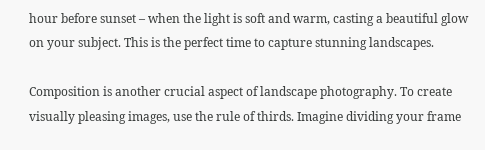hour before sunset – when the light is soft and warm, casting a beautiful glow on your subject. This is the perfect time to capture stunning landscapes.

Composition is another crucial aspect of landscape photography. To create visually pleasing images, use the rule of thirds. Imagine dividing your frame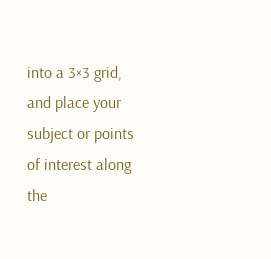into a 3×3 grid, and place your subject or points of interest along the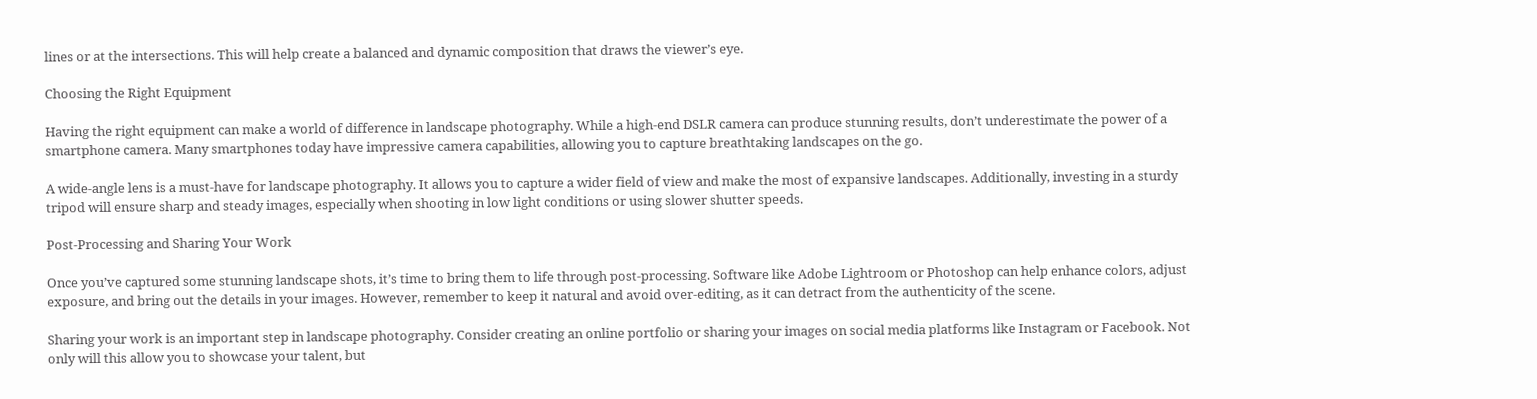lines or at the intersections. This will help create a balanced and dynamic composition that draws the viewer’s eye.

Choosing the Right Equipment

Having the right equipment can make a world of difference in landscape photography. While a high-end DSLR camera can produce stunning results, don’t underestimate the power of a smartphone camera. Many smartphones today have impressive camera capabilities, allowing you to capture breathtaking landscapes on the go.

A wide-angle lens is a must-have for landscape photography. It allows you to capture a wider field of view and make the most of expansive landscapes. Additionally, investing in a sturdy tripod will ensure sharp and steady images, especially when shooting in low light conditions or using slower shutter speeds.

Post-Processing and Sharing Your Work

Once you’ve captured some stunning landscape shots, it’s time to bring them to life through post-processing. Software like Adobe Lightroom or Photoshop can help enhance colors, adjust exposure, and bring out the details in your images. However, remember to keep it natural and avoid over-editing, as it can detract from the authenticity of the scene.

Sharing your work is an important step in landscape photography. Consider creating an online portfolio or sharing your images on social media platforms like Instagram or Facebook. Not only will this allow you to showcase your talent, but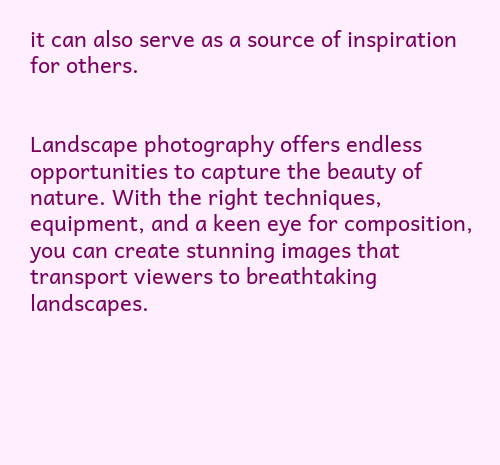it can also serve as a source of inspiration for others.


Landscape photography offers endless opportunities to capture the beauty of nature. With the right techniques, equipment, and a keen eye for composition, you can create stunning images that transport viewers to breathtaking landscapes.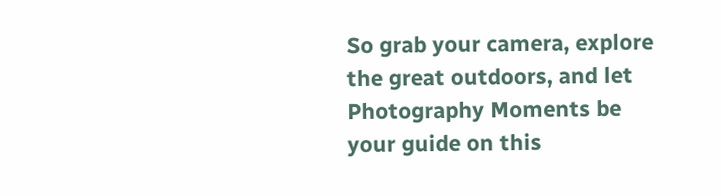So grab your camera, explore the great outdoors, and let Photography Moments be your guide on this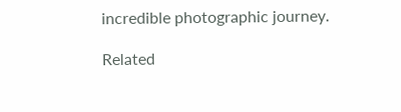incredible photographic journey.

Related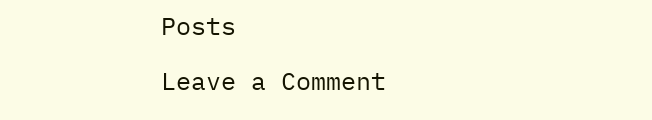Posts

Leave a Comment